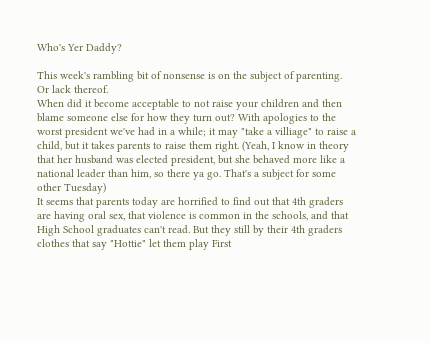Who's Yer Daddy?

This week's rambling bit of nonsense is on the subject of parenting. Or lack thereof.
When did it become acceptable to not raise your children and then blame someone else for how they turn out? With apologies to the worst president we've had in a while; it may "take a villiage" to raise a child, but it takes parents to raise them right. (Yeah, I know in theory that her husband was elected president, but she behaved more like a national leader than him, so there ya go. That's a subject for some other Tuesday)
It seems that parents today are horrified to find out that 4th graders are having oral sex, that violence is common in the schools, and that High School graduates can't read. But they still by their 4th graders clothes that say "Hottie" let them play First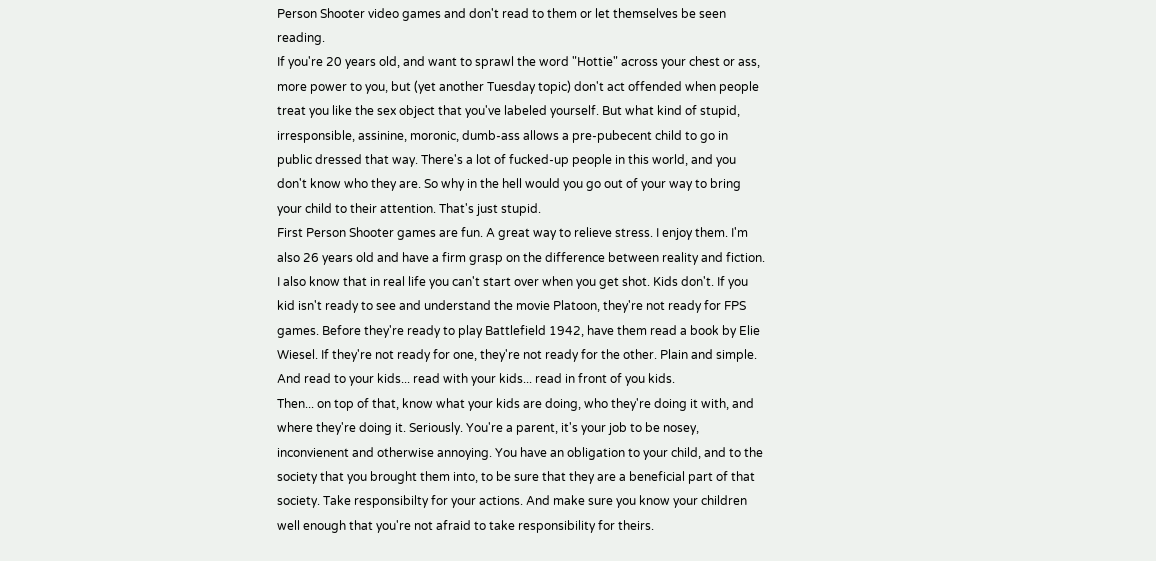Person Shooter video games and don't read to them or let themselves be seen reading.
If you're 20 years old, and want to sprawl the word "Hottie" across your chest or ass, more power to you, but (yet another Tuesday topic) don't act offended when people treat you like the sex object that you've labeled yourself. But what kind of stupid, irresponsible, assinine, moronic, dumb-ass allows a pre-pubecent child to go in public dressed that way. There's a lot of fucked-up people in this world, and you don't know who they are. So why in the hell would you go out of your way to bring your child to their attention. That's just stupid.
First Person Shooter games are fun. A great way to relieve stress. I enjoy them. I'm also 26 years old and have a firm grasp on the difference between reality and fiction. I also know that in real life you can't start over when you get shot. Kids don't. If you kid isn't ready to see and understand the movie Platoon, they're not ready for FPS games. Before they're ready to play Battlefield 1942, have them read a book by Elie Wiesel. If they're not ready for one, they're not ready for the other. Plain and simple.
And read to your kids... read with your kids... read in front of you kids.
Then... on top of that, know what your kids are doing, who they're doing it with, and where they're doing it. Seriously. You're a parent, it's your job to be nosey, inconvienent and otherwise annoying. You have an obligation to your child, and to the society that you brought them into, to be sure that they are a beneficial part of that society. Take responsibilty for your actions. And make sure you know your children well enough that you're not afraid to take responsibility for theirs.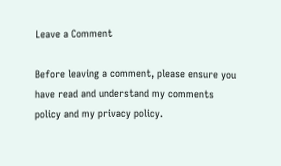Leave a Comment

Before leaving a comment, please ensure you have read and understand my comments policy and my privacy policy.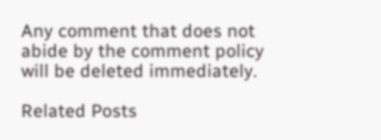Any comment that does not abide by the comment policy will be deleted immediately.

Related Posts